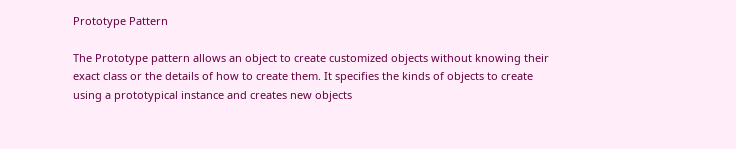Prototype Pattern

The Prototype pattern allows an object to create customized objects without knowing their exact class or the details of how to create them. It specifies the kinds of objects to create using a prototypical instance and creates new objects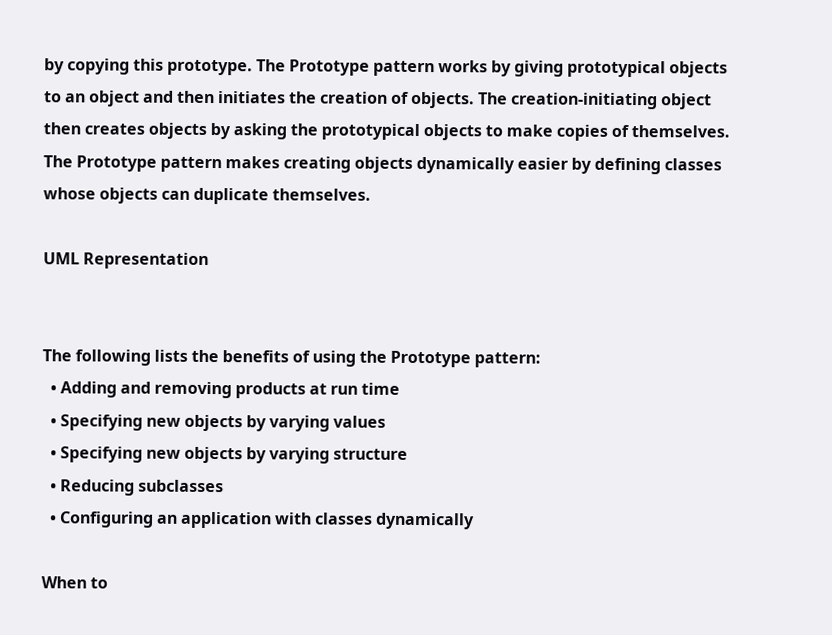by copying this prototype. The Prototype pattern works by giving prototypical objects to an object and then initiates the creation of objects. The creation-initiating object then creates objects by asking the prototypical objects to make copies of themselves. The Prototype pattern makes creating objects dynamically easier by defining classes whose objects can duplicate themselves.

UML Representation


The following lists the benefits of using the Prototype pattern:
  • Adding and removing products at run time
  • Specifying new objects by varying values
  • Specifying new objects by varying structure
  • Reducing subclasses
  • Configuring an application with classes dynamically

When to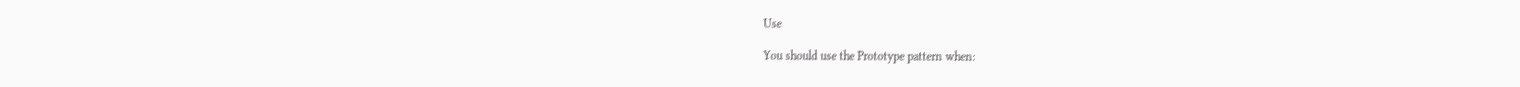Use

You should use the Prototype pattern when: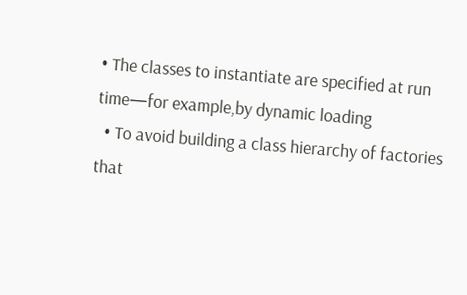• The classes to instantiate are specified at run time—for example,by dynamic loading
  • To avoid building a class hierarchy of factories that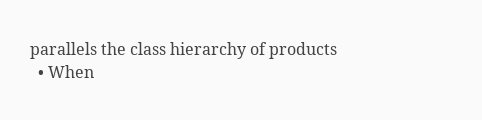parallels the class hierarchy of products
  • When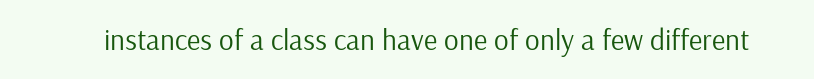instances of a class can have one of only a few different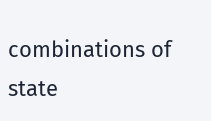combinations of state